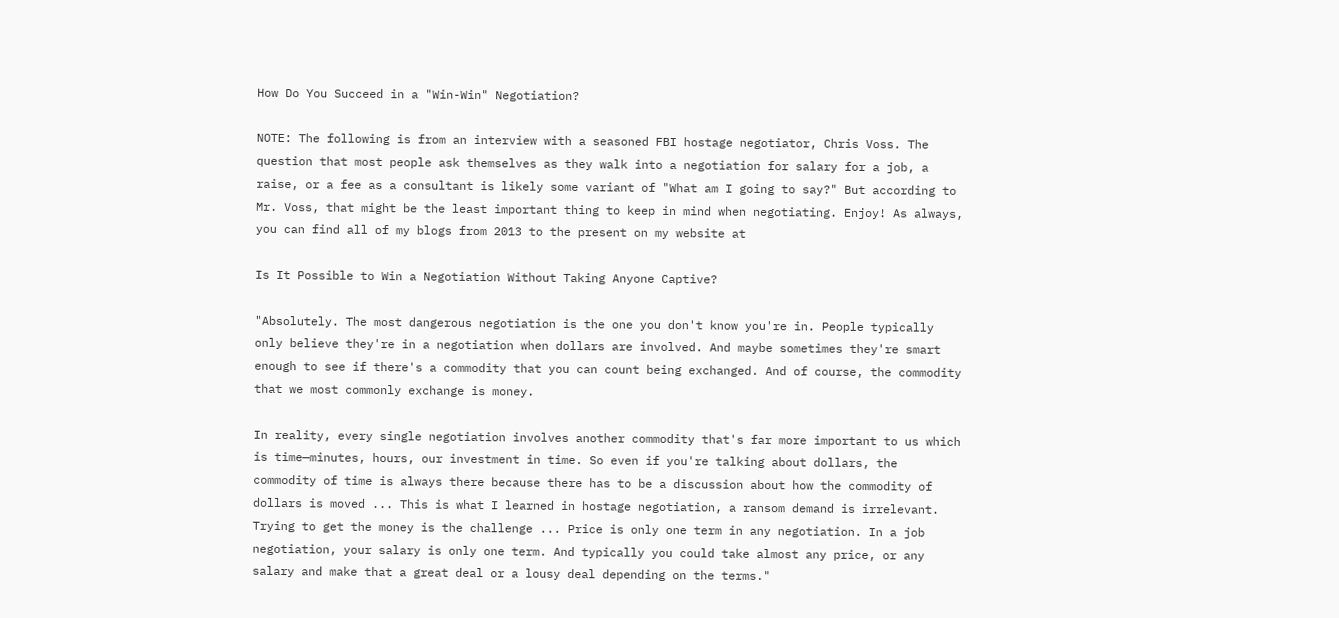How Do You Succeed in a "Win-Win" Negotiation?

NOTE: The following is from an interview with a seasoned FBI hostage negotiator, Chris Voss. The question that most people ask themselves as they walk into a negotiation for salary for a job, a raise, or a fee as a consultant is likely some variant of "What am I going to say?" But according to Mr. Voss, that might be the least important thing to keep in mind when negotiating. Enjoy! As always, you can find all of my blogs from 2013 to the present on my website at

Is It Possible to Win a Negotiation Without Taking Anyone Captive?

"Absolutely. The most dangerous negotiation is the one you don't know you're in. People typically only believe they're in a negotiation when dollars are involved. And maybe sometimes they're smart enough to see if there's a commodity that you can count being exchanged. And of course, the commodity that we most commonly exchange is money.

In reality, every single negotiation involves another commodity that's far more important to us which is time—minutes, hours, our investment in time. So even if you're talking about dollars, the commodity of time is always there because there has to be a discussion about how the commodity of dollars is moved ... This is what I learned in hostage negotiation, a ransom demand is irrelevant. Trying to get the money is the challenge ... Price is only one term in any negotiation. In a job negotiation, your salary is only one term. And typically you could take almost any price, or any salary and make that a great deal or a lousy deal depending on the terms."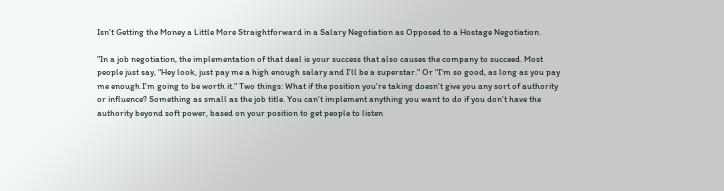Isn't Getting the Money a Little More Straightforward in a Salary Negotiation as Opposed to a Hostage Negotiation.

"In a job negotiation, the implementation of that deal is your success that also causes the company to succeed. Most people just say, "Hey look, just pay me a high enough salary and I'll be a superstar." Or "I'm so good, as long as you pay me enough I'm going to be worth it." Two things: What if the position you're taking doesn't give you any sort of authority or influence? Something as small as the job title. You can't implement anything you want to do if you don't have the authority beyond soft power, based on your position to get people to listen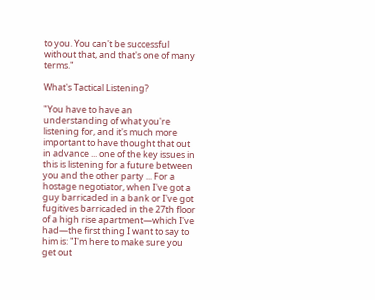to you. You can't be successful without that, and that's one of many terms."

What's Tactical Listening?

"You have to have an understanding of what you're listening for, and it's much more important to have thought that out in advance ... one of the key issues in this is listening for a future between you and the other party ... For a hostage negotiator, when I've got a guy barricaded in a bank or I've got fugitives barricaded in the 27th floor of a high rise apartment—which I've had—the first thing I want to say to him is: "I'm here to make sure you get out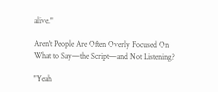alive."

Aren't People Are Often Overly Focused On What to Say—the Script—and Not Listening?

"Yeah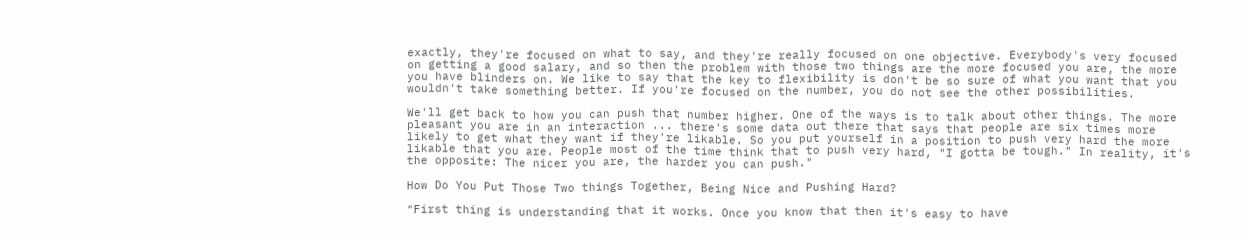exactly, they're focused on what to say, and they're really focused on one objective. Everybody's very focused on getting a good salary, and so then the problem with those two things are the more focused you are, the more you have blinders on. We like to say that the key to flexibility is don't be so sure of what you want that you wouldn't take something better. If you're focused on the number, you do not see the other possibilities.

We'll get back to how you can push that number higher. One of the ways is to talk about other things. The more pleasant you are in an interaction ... there's some data out there that says that people are six times more likely to get what they want if they're likable. So you put yourself in a position to push very hard the more likable that you are. People most of the time think that to push very hard, "I gotta be tough." In reality, it's the opposite: The nicer you are, the harder you can push."

How Do You Put Those Two things Together, Being Nice and Pushing Hard?

"First thing is understanding that it works. Once you know that then it's easy to have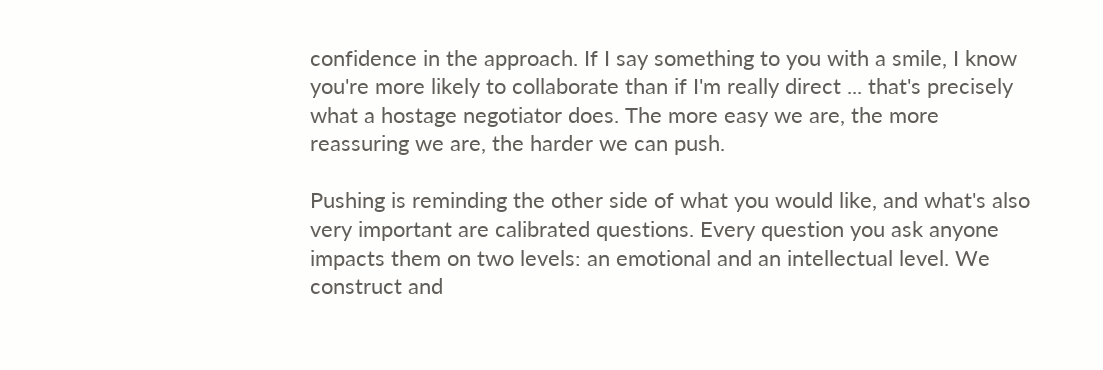confidence in the approach. If I say something to you with a smile, I know you're more likely to collaborate than if I'm really direct ... that's precisely what a hostage negotiator does. The more easy we are, the more reassuring we are, the harder we can push.

Pushing is reminding the other side of what you would like, and what's also very important are calibrated questions. Every question you ask anyone impacts them on two levels: an emotional and an intellectual level. We construct and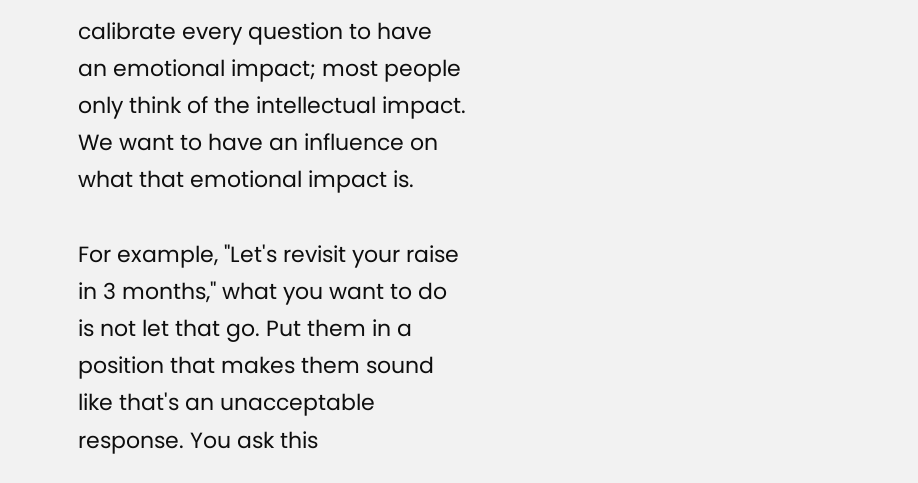calibrate every question to have an emotional impact; most people only think of the intellectual impact. We want to have an influence on what that emotional impact is.

For example, "Let's revisit your raise in 3 months," what you want to do is not let that go. Put them in a position that makes them sound like that's an unacceptable response. You ask this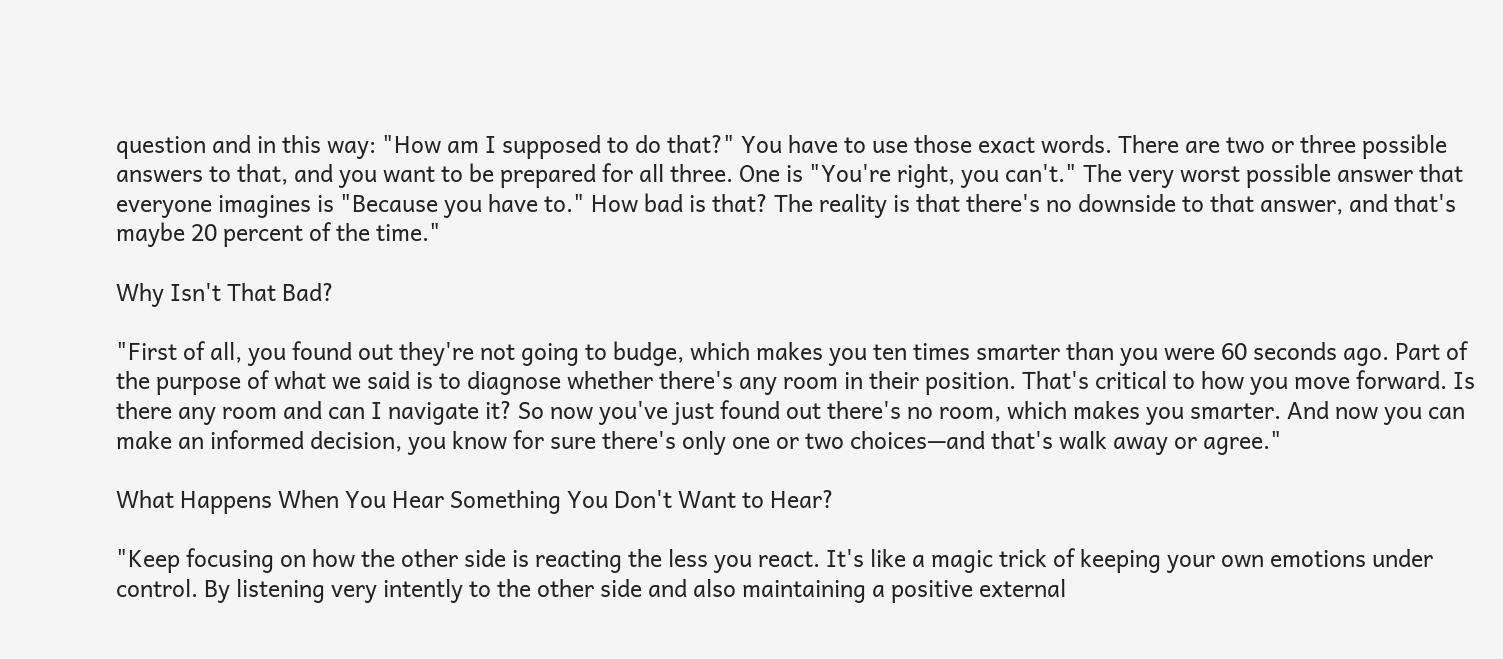question and in this way: "How am I supposed to do that?" You have to use those exact words. There are two or three possible answers to that, and you want to be prepared for all three. One is "You're right, you can't." The very worst possible answer that everyone imagines is "Because you have to." How bad is that? The reality is that there's no downside to that answer, and that's maybe 20 percent of the time."

Why Isn't That Bad?

"First of all, you found out they're not going to budge, which makes you ten times smarter than you were 60 seconds ago. Part of the purpose of what we said is to diagnose whether there's any room in their position. That's critical to how you move forward. Is there any room and can I navigate it? So now you've just found out there's no room, which makes you smarter. And now you can make an informed decision, you know for sure there's only one or two choices—and that's walk away or agree."

What Happens When You Hear Something You Don't Want to Hear?

"Keep focusing on how the other side is reacting the less you react. It's like a magic trick of keeping your own emotions under control. By listening very intently to the other side and also maintaining a positive external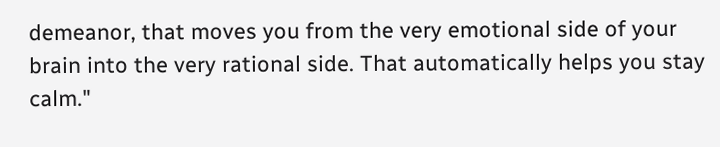demeanor, that moves you from the very emotional side of your brain into the very rational side. That automatically helps you stay calm."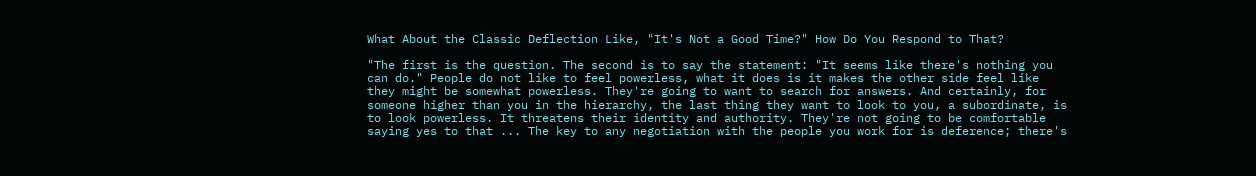What About the Classic Deflection Like, "It's Not a Good Time?" How Do You Respond to That?

"The first is the question. The second is to say the statement: "It seems like there's nothing you can do." People do not like to feel powerless, what it does is it makes the other side feel like they might be somewhat powerless. They're going to want to search for answers. And certainly, for someone higher than you in the hierarchy, the last thing they want to look to you, a subordinate, is to look powerless. It threatens their identity and authority. They're not going to be comfortable saying yes to that ... The key to any negotiation with the people you work for is deference; there's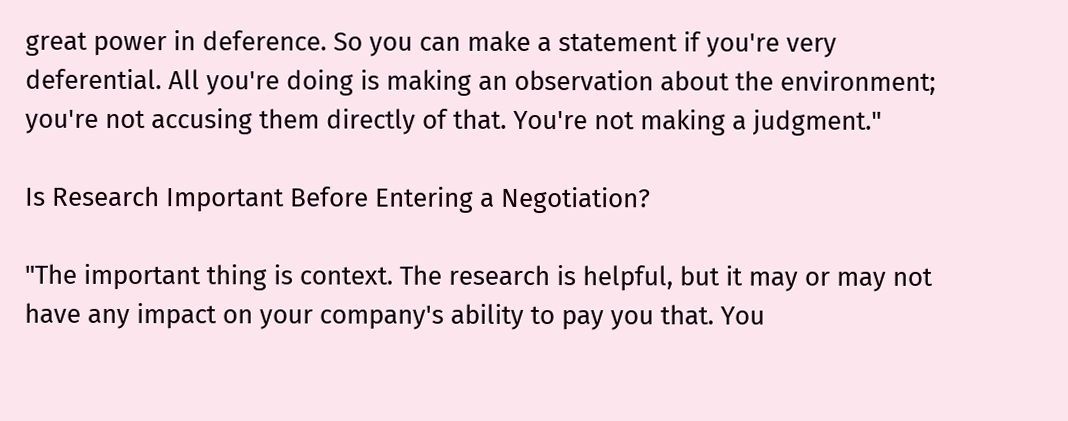great power in deference. So you can make a statement if you're very deferential. All you're doing is making an observation about the environment; you're not accusing them directly of that. You're not making a judgment."

Is Research Important Before Entering a Negotiation?

"The important thing is context. The research is helpful, but it may or may not have any impact on your company's ability to pay you that. You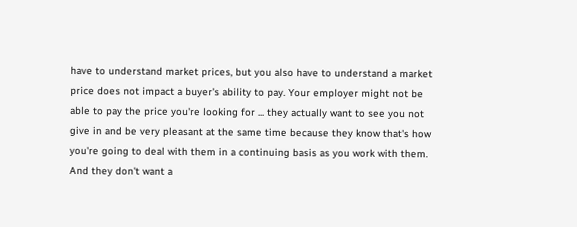have to understand market prices, but you also have to understand a market price does not impact a buyer's ability to pay. Your employer might not be able to pay the price you're looking for ... they actually want to see you not give in and be very pleasant at the same time because they know that's how you're going to deal with them in a continuing basis as you work with them. And they don't want a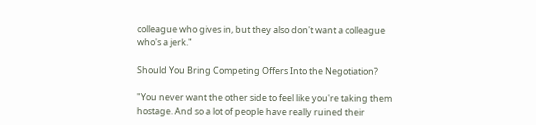colleague who gives in, but they also don't want a colleague who's a jerk."

Should You Bring Competing Offers Into the Negotiation?

"You never want the other side to feel like you're taking them hostage. And so a lot of people have really ruined their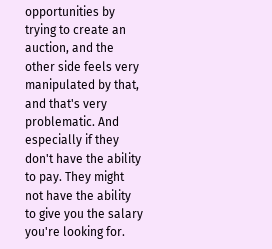opportunities by trying to create an auction, and the other side feels very manipulated by that, and that's very problematic. And especially if they don't have the ability to pay. They might not have the ability to give you the salary you're looking for.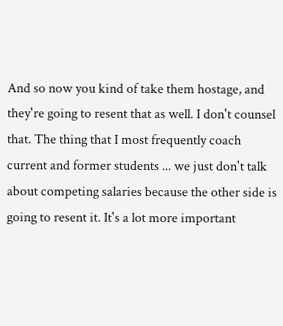And so now you kind of take them hostage, and they're going to resent that as well. I don't counsel that. The thing that I most frequently coach current and former students ... we just don't talk about competing salaries because the other side is going to resent it. It's a lot more important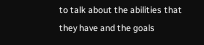to talk about the abilities that they have and the goals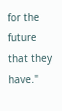for the future that they have."